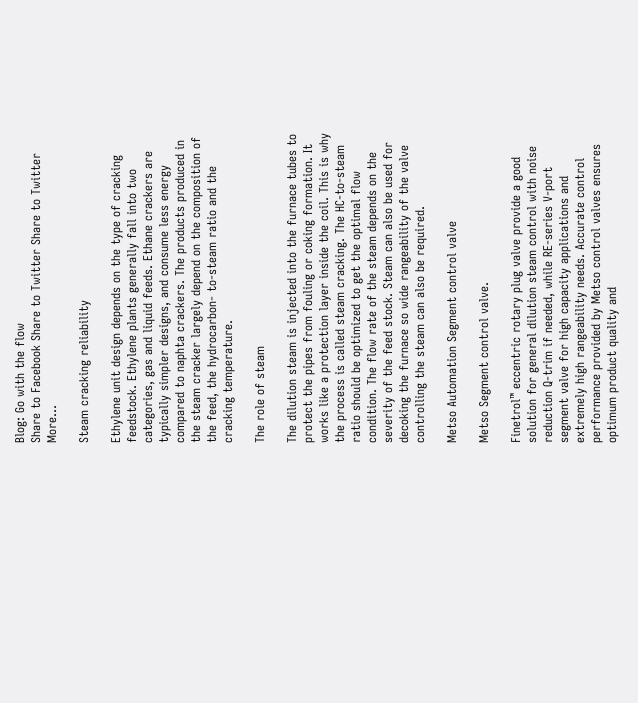Blog: Go with the flow
Share to Facebook Share to Twitter Share to Twitter More...

Steam cracking reliability

Ethylene unit design depends on the type of cracking feedstock. Ethylene plants generally fall into two categories, gas and liquid feeds. Ethane crackers are typically simpler designs, and consume less energy compared to naphta crackers. The products produced in the steam cracker largely depend on the composition of the feed, the hydrocarbon- to-steam ratio and the cracking temperature.

The role of steam

The dilution steam is injected into the furnace tubes to protect the pipes from fouling or coking formation. It works like a protection layer inside the coil. This is why the process is called steam cracking. The HC-to-steam ratio should be optimized to get the optimal flow condition. The flow rate of the steam depends on the severity of the feed stock. Steam can also be used for decoking the furnace so wide rangeability of the valve controlling the steam can also be required.

Metso Automation Segment control valve

Metso Segment control valve.

Finetrol™ eccentric rotary plug valve provide a good solution for general dilution steam control with noise reduction Q-trim if needed, while RE-series V-port segment valve for high capacity applications and extremely high rangeability needs. Accurate control performance provided by Metso control valves ensures optimum product quality and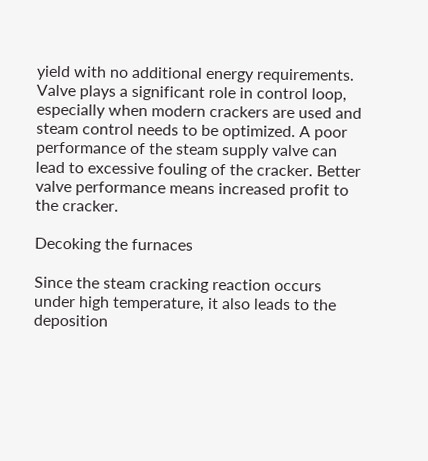yield with no additional energy requirements. Valve plays a significant role in control loop, especially when modern crackers are used and steam control needs to be optimized. A poor performance of the steam supply valve can lead to excessive fouling of the cracker. Better valve performance means increased profit to the cracker.

Decoking the furnaces

Since the steam cracking reaction occurs under high temperature, it also leads to the deposition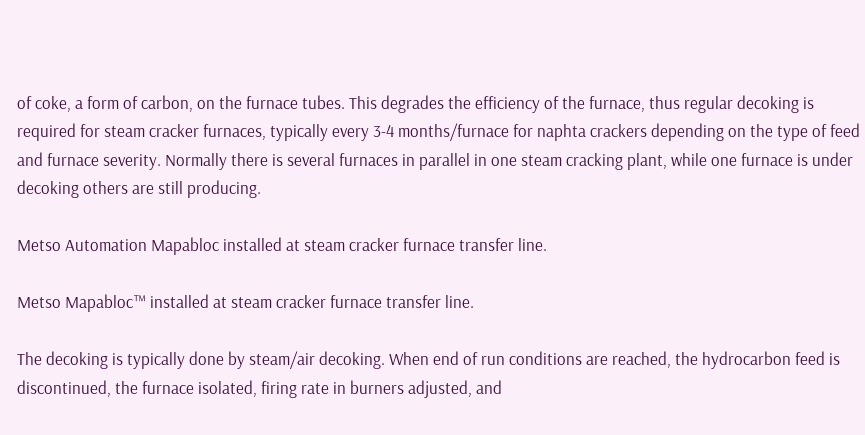of coke, a form of carbon, on the furnace tubes. This degrades the efficiency of the furnace, thus regular decoking is required for steam cracker furnaces, typically every 3-4 months/furnace for naphta crackers depending on the type of feed and furnace severity. Normally there is several furnaces in parallel in one steam cracking plant, while one furnace is under decoking others are still producing.

Metso Automation Mapabloc installed at steam cracker furnace transfer line.

Metso Mapabloc™ installed at steam cracker furnace transfer line.

The decoking is typically done by steam/air decoking. When end of run conditions are reached, the hydrocarbon feed is discontinued, the furnace isolated, firing rate in burners adjusted, and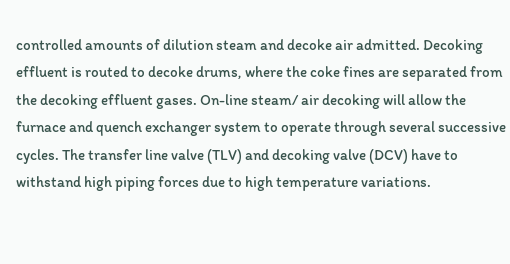controlled amounts of dilution steam and decoke air admitted. Decoking effluent is routed to decoke drums, where the coke fines are separated from the decoking effluent gases. On-line steam/ air decoking will allow the furnace and quench exchanger system to operate through several successive cycles. The transfer line valve (TLV) and decoking valve (DCV) have to withstand high piping forces due to high temperature variations.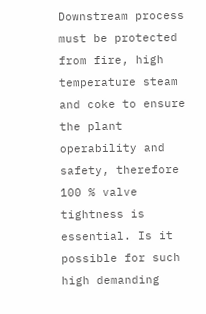Downstream process must be protected from fire, high temperature steam and coke to ensure the plant operability and safety, therefore 100 % valve tightness is essential. Is it possible for such high demanding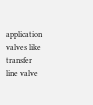application valves like transfer line valve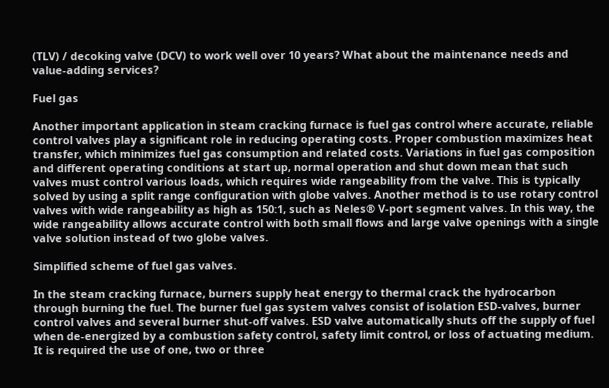(TLV) / decoking valve (DCV) to work well over 10 years? What about the maintenance needs and  value-adding services?

Fuel gas

Another important application in steam cracking furnace is fuel gas control where accurate, reliable control valves play a significant role in reducing operating costs. Proper combustion maximizes heat transfer, which minimizes fuel gas consumption and related costs. Variations in fuel gas composition and different operating conditions at start up, normal operation and shut down mean that such valves must control various loads, which requires wide rangeability from the valve. This is typically solved by using a split range configuration with globe valves. Another method is to use rotary control valves with wide rangeability as high as 150:1, such as Neles® V-port segment valves. In this way, the wide rangeability allows accurate control with both small flows and large valve openings with a single valve solution instead of two globe valves.

Simplified scheme of fuel gas valves.

In the steam cracking furnace, burners supply heat energy to thermal crack the hydrocarbon through burning the fuel. The burner fuel gas system valves consist of isolation ESD-valves, burner control valves and several burner shut-off valves. ESD valve automatically shuts off the supply of fuel when de-energized by a combustion safety control, safety limit control, or loss of actuating medium. It is required the use of one, two or three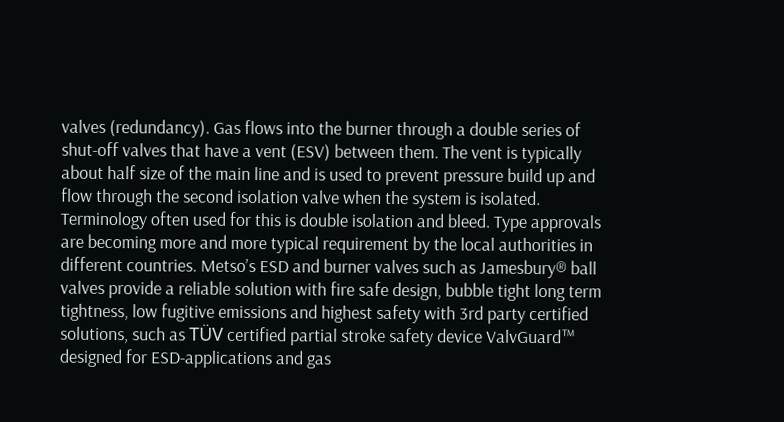valves (redundancy). Gas flows into the burner through a double series of shut-off valves that have a vent (ESV) between them. The vent is typically about half size of the main line and is used to prevent pressure build up and flow through the second isolation valve when the system is isolated. Terminology often used for this is double isolation and bleed. Type approvals are becoming more and more typical requirement by the local authorities in different countries. Metso’s ESD and burner valves such as Jamesbury® ball valves provide a reliable solution with fire safe design, bubble tight long term tightness, low fugitive emissions and highest safety with 3rd party certified solutions, such as TÜV certified partial stroke safety device ValvGuard™ designed for ESD-applications and gas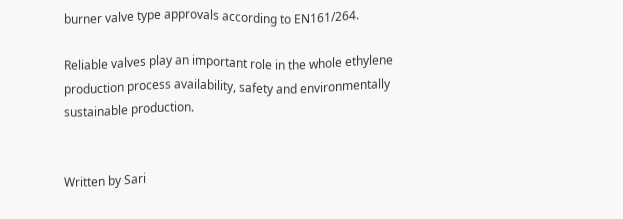burner valve type approvals according to EN161/264.

Reliable valves play an important role in the whole ethylene production process availability, safety and environmentally sustainable production.


Written by Sari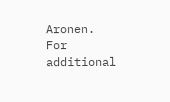Aronen. For additional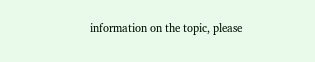information on the topic, please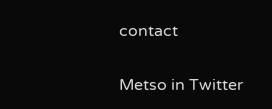contact

Metso in Twitter